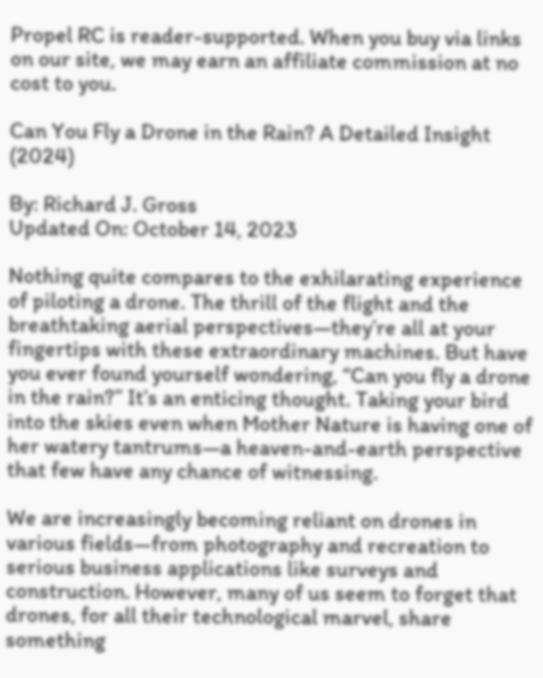Propel RC is reader-supported. When you buy via links on our site, we may earn an affiliate commission at no cost to you.

Can You Fly a Drone in the Rain? A Detailed Insight (2024)

By: Richard J. Gross
Updated On: October 14, 2023

Nothing quite compares to the exhilarating experience of piloting a drone. The thrill of the flight and the breathtaking aerial perspectives—they’re all at your fingertips with these extraordinary machines. But have you ever found yourself wondering, “Can you fly a drone in the rain?” It’s an enticing thought. Taking your bird into the skies even when Mother Nature is having one of her watery tantrums—a heaven-and-earth perspective that few have any chance of witnessing.

We are increasingly becoming reliant on drones in various fields—from photography and recreation to serious business applications like surveys and construction. However, many of us seem to forget that drones, for all their technological marvel, share something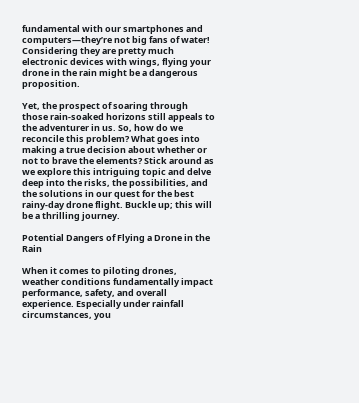fundamental with our smartphones and computers—they’re not big fans of water! Considering they are pretty much electronic devices with wings, flying your drone in the rain might be a dangerous proposition.

Yet, the prospect of soaring through those rain-soaked horizons still appeals to the adventurer in us. So, how do we reconcile this problem? What goes into making a true decision about whether or not to brave the elements? Stick around as we explore this intriguing topic and delve deep into the risks, the possibilities, and the solutions in our quest for the best rainy-day drone flight. Buckle up; this will be a thrilling journey.

Potential Dangers of Flying a Drone in the Rain

When it comes to piloting drones, weather conditions fundamentally impact performance, safety, and overall experience. Especially under rainfall circumstances, you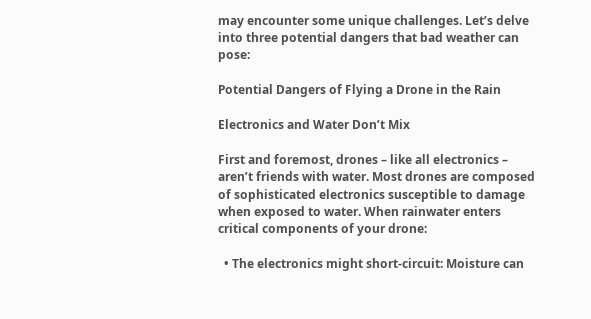may encounter some unique challenges. Let’s delve into three potential dangers that bad weather can pose:

Potential Dangers of Flying a Drone in the Rain

Electronics and Water Don’t Mix

First and foremost, drones – like all electronics – aren’t friends with water. Most drones are composed of sophisticated electronics susceptible to damage when exposed to water. When rainwater enters critical components of your drone:

  • The electronics might short-circuit: Moisture can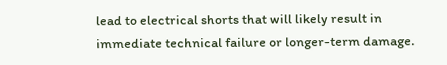lead to electrical shorts that will likely result in immediate technical failure or longer-term damage.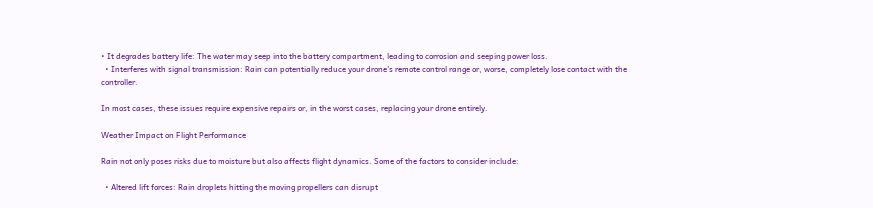• It degrades battery life: The water may seep into the battery compartment, leading to corrosion and seeping power loss.
  • Interferes with signal transmission: Rain can potentially reduce your drone’s remote control range or, worse, completely lose contact with the controller.

In most cases, these issues require expensive repairs or, in the worst cases, replacing your drone entirely.

Weather Impact on Flight Performance

Rain not only poses risks due to moisture but also affects flight dynamics. Some of the factors to consider include:

  • Altered lift forces: Rain droplets hitting the moving propellers can disrupt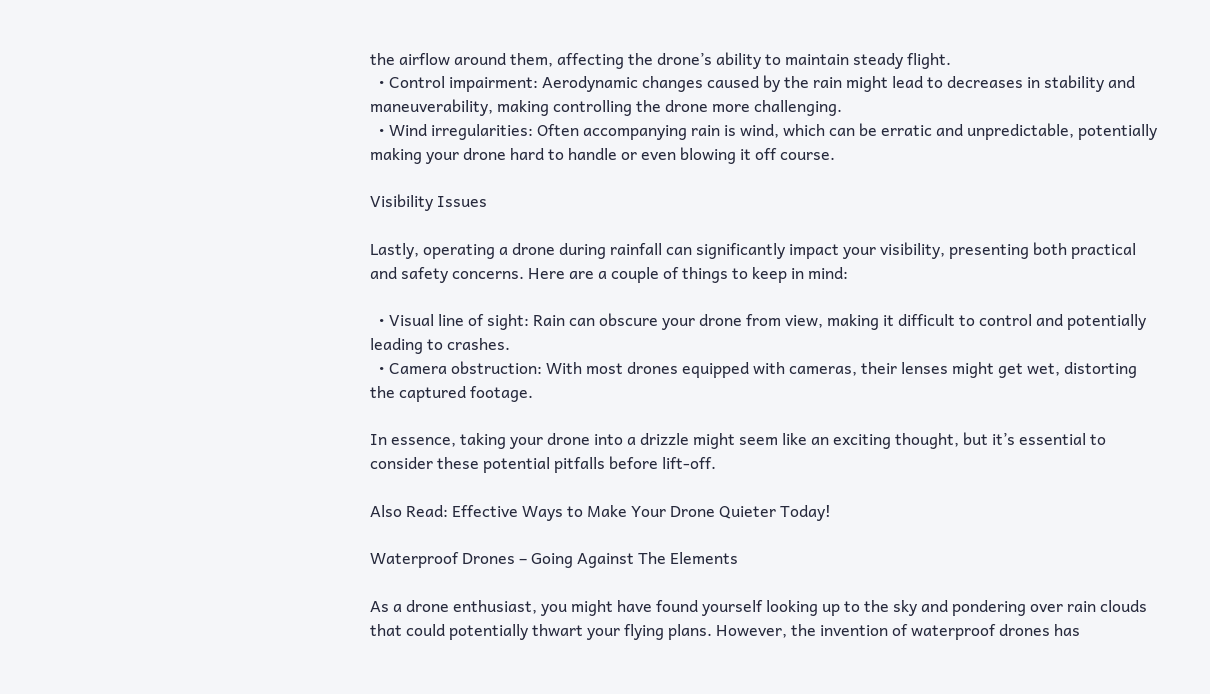the airflow around them, affecting the drone’s ability to maintain steady flight.
  • Control impairment: Aerodynamic changes caused by the rain might lead to decreases in stability and maneuverability, making controlling the drone more challenging.
  • Wind irregularities: Often accompanying rain is wind, which can be erratic and unpredictable, potentially making your drone hard to handle or even blowing it off course.

Visibility Issues

Lastly, operating a drone during rainfall can significantly impact your visibility, presenting both practical and safety concerns. Here are a couple of things to keep in mind:

  • Visual line of sight: Rain can obscure your drone from view, making it difficult to control and potentially leading to crashes.
  • Camera obstruction: With most drones equipped with cameras, their lenses might get wet, distorting the captured footage.

In essence, taking your drone into a drizzle might seem like an exciting thought, but it’s essential to consider these potential pitfalls before lift-off.

Also Read: Effective Ways to Make Your Drone Quieter Today!

Waterproof Drones – Going Against The Elements

As a drone enthusiast, you might have found yourself looking up to the sky and pondering over rain clouds that could potentially thwart your flying plans. However, the invention of waterproof drones has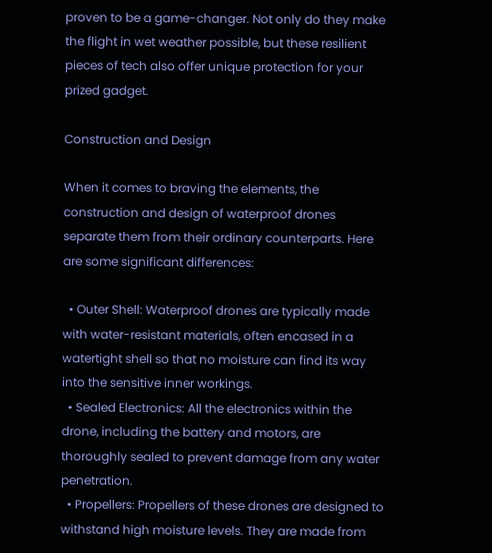proven to be a game-changer. Not only do they make the flight in wet weather possible, but these resilient pieces of tech also offer unique protection for your prized gadget.

Construction and Design

When it comes to braving the elements, the construction and design of waterproof drones separate them from their ordinary counterparts. Here are some significant differences:

  • Outer Shell: Waterproof drones are typically made with water-resistant materials, often encased in a watertight shell so that no moisture can find its way into the sensitive inner workings.
  • Sealed Electronics: All the electronics within the drone, including the battery and motors, are thoroughly sealed to prevent damage from any water penetration.
  • Propellers: Propellers of these drones are designed to withstand high moisture levels. They are made from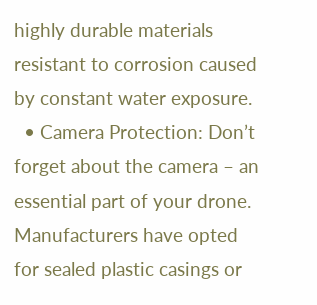highly durable materials resistant to corrosion caused by constant water exposure.
  • Camera Protection: Don’t forget about the camera – an essential part of your drone. Manufacturers have opted for sealed plastic casings or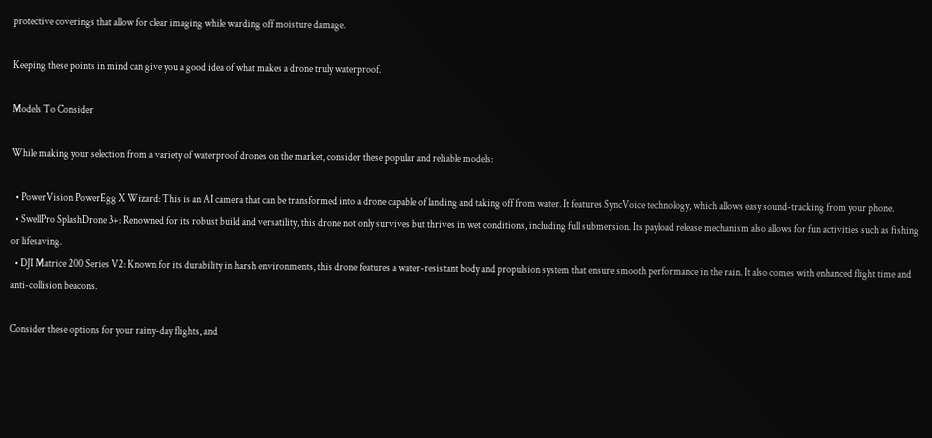protective coverings that allow for clear imaging while warding off moisture damage.

Keeping these points in mind can give you a good idea of what makes a drone truly waterproof.

Models To Consider

While making your selection from a variety of waterproof drones on the market, consider these popular and reliable models:

  • PowerVision PowerEgg X Wizard: This is an AI camera that can be transformed into a drone capable of landing and taking off from water. It features SyncVoice technology, which allows easy sound-tracking from your phone.
  • SwellPro SplashDrone 3+: Renowned for its robust build and versatility, this drone not only survives but thrives in wet conditions, including full submersion. Its payload release mechanism also allows for fun activities such as fishing or lifesaving.
  • DJI Matrice 200 Series V2: Known for its durability in harsh environments, this drone features a water-resistant body and propulsion system that ensure smooth performance in the rain. It also comes with enhanced flight time and anti-collision beacons.

Consider these options for your rainy-day flights, and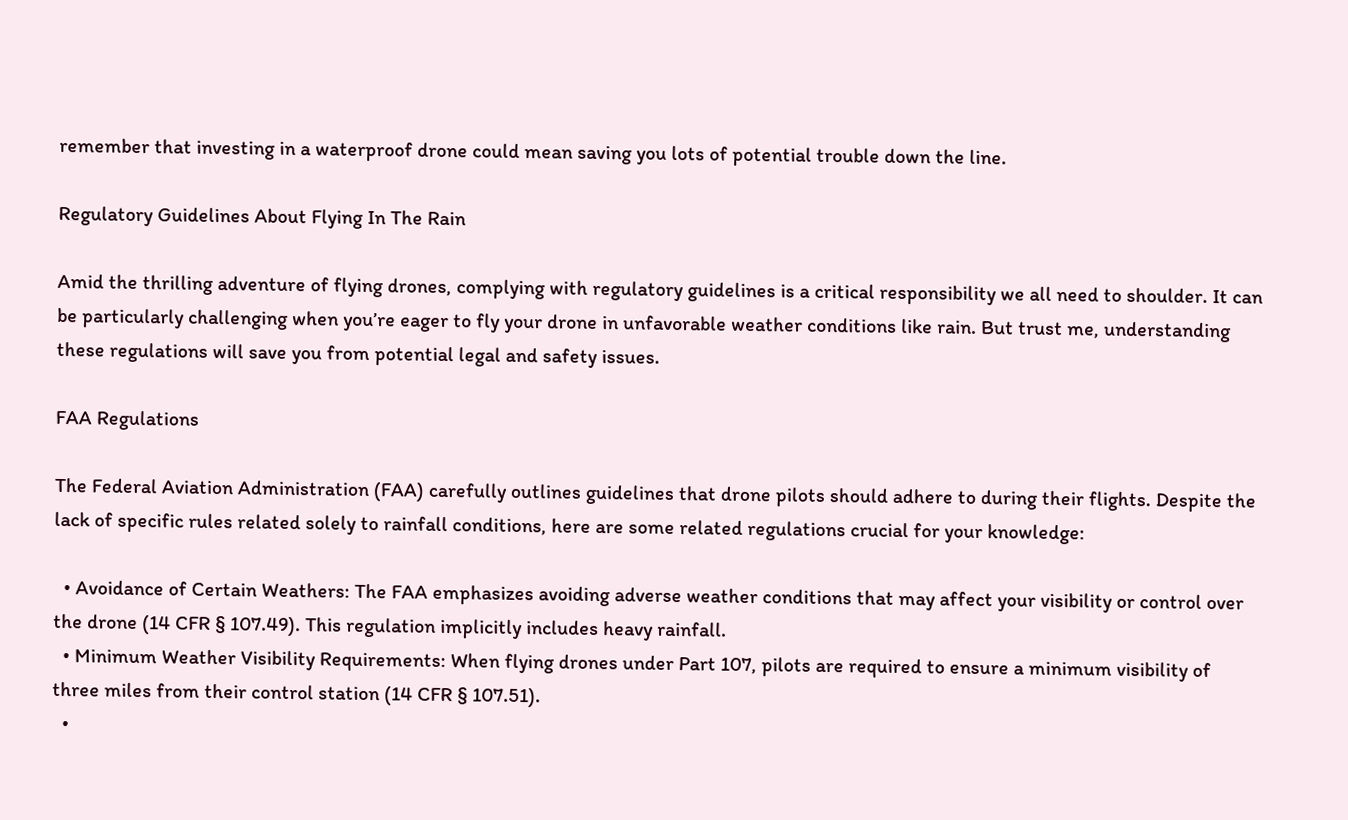remember that investing in a waterproof drone could mean saving you lots of potential trouble down the line.

Regulatory Guidelines About Flying In The Rain

Amid the thrilling adventure of flying drones, complying with regulatory guidelines is a critical responsibility we all need to shoulder. It can be particularly challenging when you’re eager to fly your drone in unfavorable weather conditions like rain. But trust me, understanding these regulations will save you from potential legal and safety issues.

FAA Regulations

The Federal Aviation Administration (FAA) carefully outlines guidelines that drone pilots should adhere to during their flights. Despite the lack of specific rules related solely to rainfall conditions, here are some related regulations crucial for your knowledge:

  • Avoidance of Certain Weathers: The FAA emphasizes avoiding adverse weather conditions that may affect your visibility or control over the drone (14 CFR § 107.49). This regulation implicitly includes heavy rainfall.
  • Minimum Weather Visibility Requirements: When flying drones under Part 107, pilots are required to ensure a minimum visibility of three miles from their control station (14 CFR § 107.51).
  •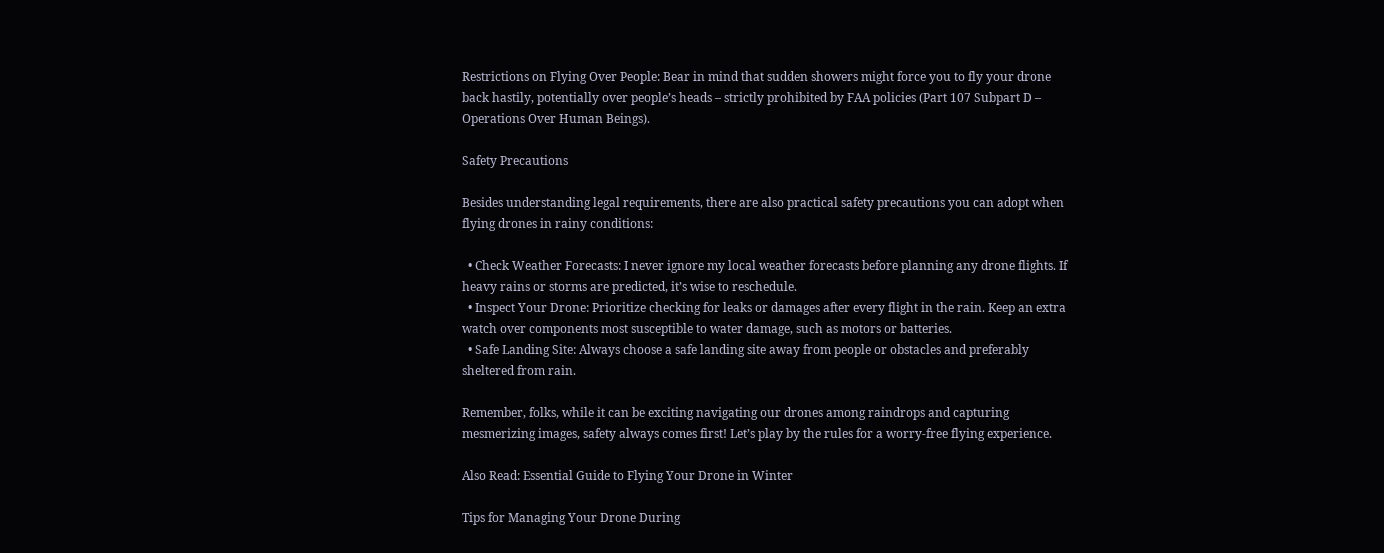Restrictions on Flying Over People: Bear in mind that sudden showers might force you to fly your drone back hastily, potentially over people’s heads – strictly prohibited by FAA policies (Part 107 Subpart D – Operations Over Human Beings).

Safety Precautions

Besides understanding legal requirements, there are also practical safety precautions you can adopt when flying drones in rainy conditions:

  • Check Weather Forecasts: I never ignore my local weather forecasts before planning any drone flights. If heavy rains or storms are predicted, it’s wise to reschedule.
  • Inspect Your Drone: Prioritize checking for leaks or damages after every flight in the rain. Keep an extra watch over components most susceptible to water damage, such as motors or batteries.
  • Safe Landing Site: Always choose a safe landing site away from people or obstacles and preferably sheltered from rain.

Remember, folks, while it can be exciting navigating our drones among raindrops and capturing mesmerizing images, safety always comes first! Let’s play by the rules for a worry-free flying experience.

Also Read: Essential Guide to Flying Your Drone in Winter

Tips for Managing Your Drone During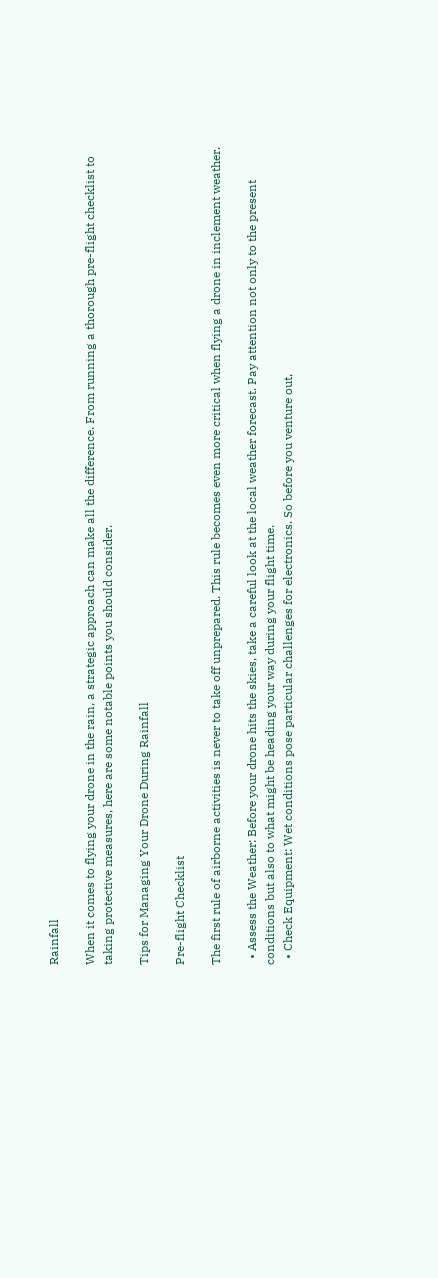Rainfall

When it comes to flying your drone in the rain, a strategic approach can make all the difference. From running a thorough pre-flight checklist to taking protective measures, here are some notable points you should consider.

Tips for Managing Your Drone During Rainfall

Pre-flight Checklist

The first rule of airborne activities is never to take off unprepared. This rule becomes even more critical when flying a drone in inclement weather.

  • Assess the Weather: Before your drone hits the skies, take a careful look at the local weather forecast. Pay attention not only to the present conditions but also to what might be heading your way during your flight time.
  • Check Equipment: Wet conditions pose particular challenges for electronics. So before you venture out,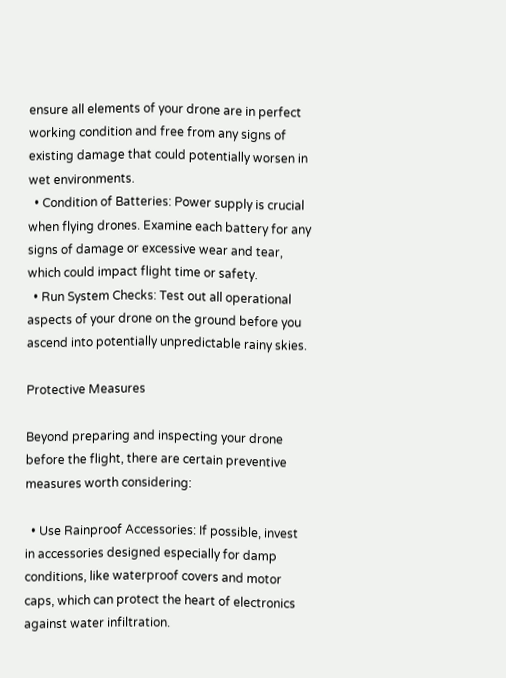ensure all elements of your drone are in perfect working condition and free from any signs of existing damage that could potentially worsen in wet environments.
  • Condition of Batteries: Power supply is crucial when flying drones. Examine each battery for any signs of damage or excessive wear and tear, which could impact flight time or safety.
  • Run System Checks: Test out all operational aspects of your drone on the ground before you ascend into potentially unpredictable rainy skies.

Protective Measures

Beyond preparing and inspecting your drone before the flight, there are certain preventive measures worth considering:

  • Use Rainproof Accessories: If possible, invest in accessories designed especially for damp conditions, like waterproof covers and motor caps, which can protect the heart of electronics against water infiltration.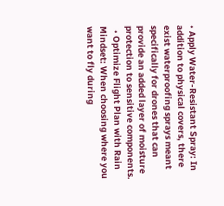• Apply Water-Resistant Spray: In addition to physical covers, there exist waterproofing sprays meant specifically for drones that can provide an added layer of moisture protection to sensitive components.
  • Optimize Flight Plan with Rain Mindset: When choosing where you want to fly during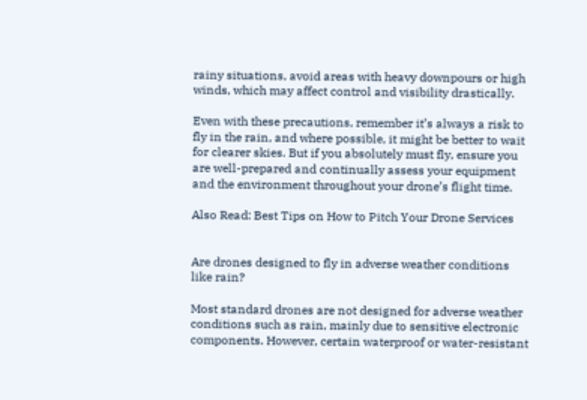rainy situations, avoid areas with heavy downpours or high winds, which may affect control and visibility drastically.

Even with these precautions, remember it’s always a risk to fly in the rain, and where possible, it might be better to wait for clearer skies. But if you absolutely must fly, ensure you are well-prepared and continually assess your equipment and the environment throughout your drone’s flight time.

Also Read: Best Tips on How to Pitch Your Drone Services


Are drones designed to fly in adverse weather conditions like rain?

Most standard drones are not designed for adverse weather conditions such as rain, mainly due to sensitive electronic components. However, certain waterproof or water-resistant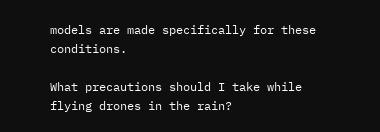models are made specifically for these conditions.

What precautions should I take while flying drones in the rain?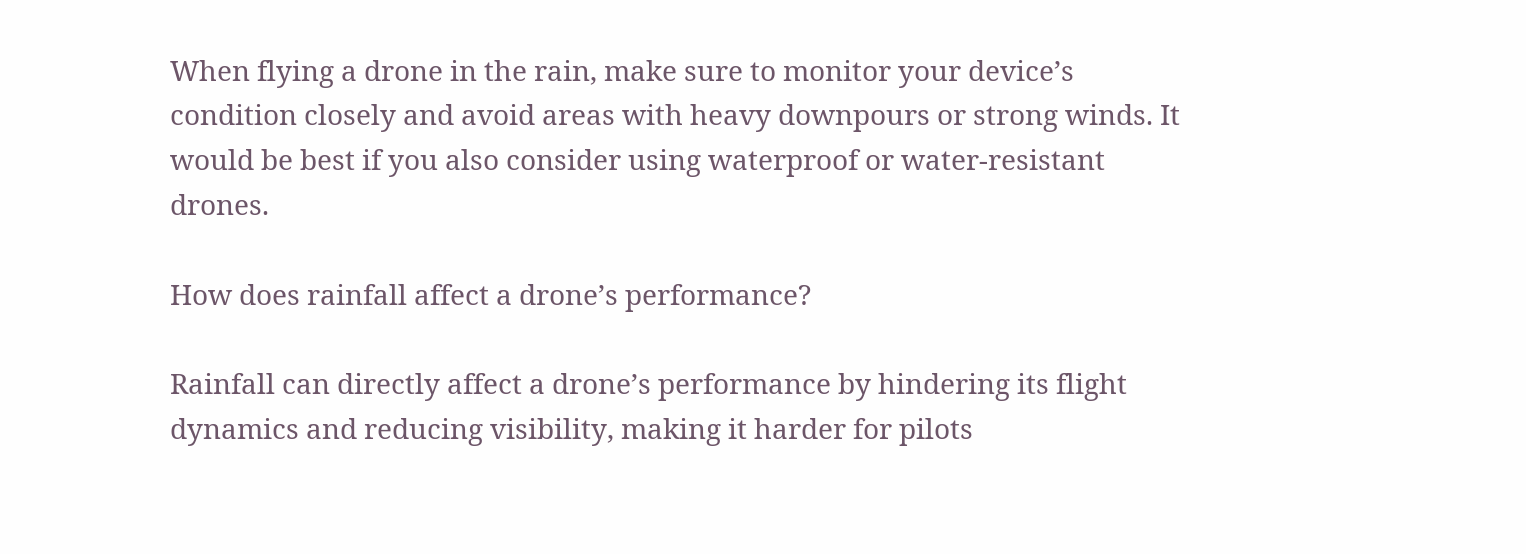When flying a drone in the rain, make sure to monitor your device’s condition closely and avoid areas with heavy downpours or strong winds. It would be best if you also consider using waterproof or water-resistant drones.

How does rainfall affect a drone’s performance?

Rainfall can directly affect a drone’s performance by hindering its flight dynamics and reducing visibility, making it harder for pilots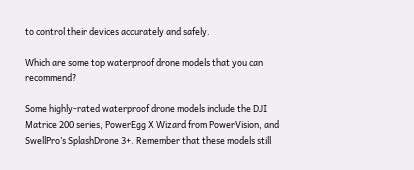to control their devices accurately and safely.

Which are some top waterproof drone models that you can recommend?

Some highly-rated waterproof drone models include the DJI Matrice 200 series, PowerEgg X Wizard from PowerVision, and SwellPro’s SplashDrone 3+. Remember that these models still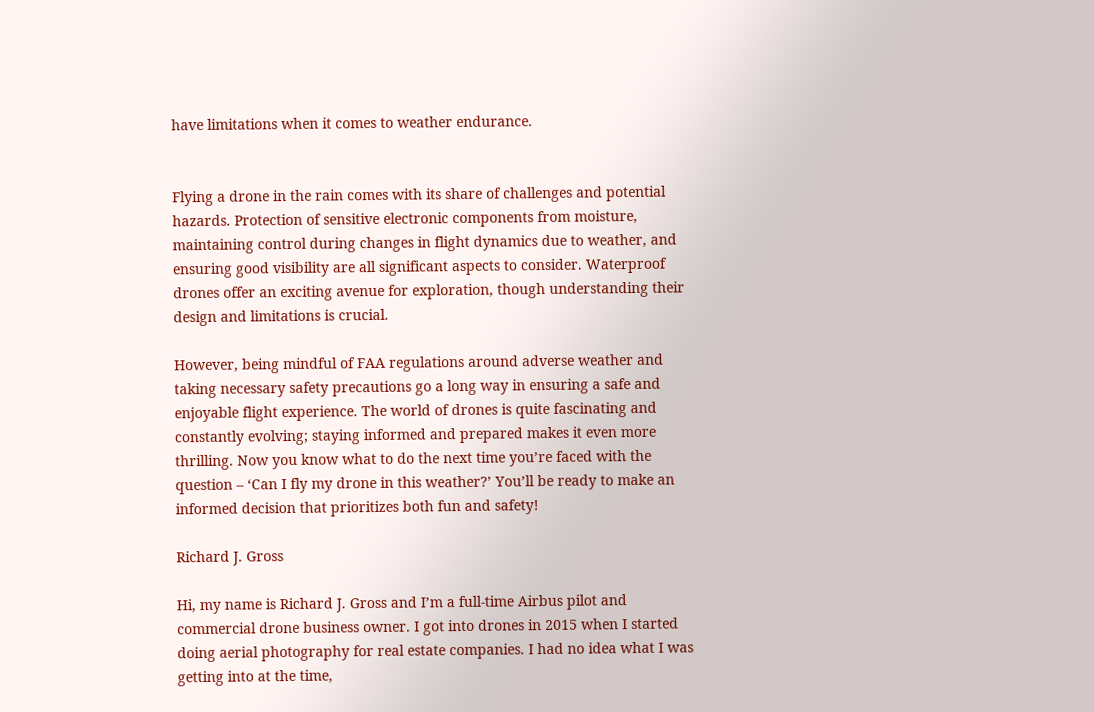have limitations when it comes to weather endurance.


Flying a drone in the rain comes with its share of challenges and potential hazards. Protection of sensitive electronic components from moisture, maintaining control during changes in flight dynamics due to weather, and ensuring good visibility are all significant aspects to consider. Waterproof drones offer an exciting avenue for exploration, though understanding their design and limitations is crucial.

However, being mindful of FAA regulations around adverse weather and taking necessary safety precautions go a long way in ensuring a safe and enjoyable flight experience. The world of drones is quite fascinating and constantly evolving; staying informed and prepared makes it even more thrilling. Now you know what to do the next time you’re faced with the question – ‘Can I fly my drone in this weather?’ You’ll be ready to make an informed decision that prioritizes both fun and safety!

Richard J. Gross

Hi, my name is Richard J. Gross and I’m a full-time Airbus pilot and commercial drone business owner. I got into drones in 2015 when I started doing aerial photography for real estate companies. I had no idea what I was getting into at the time,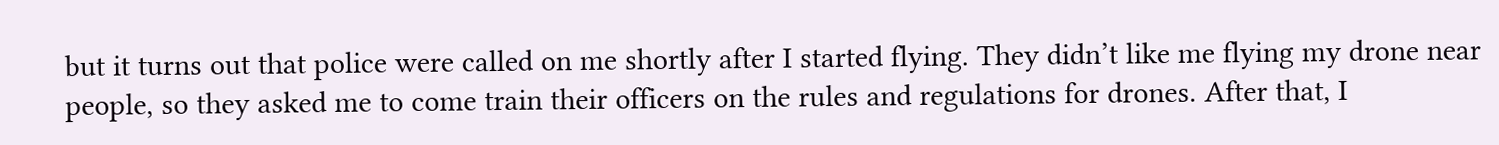but it turns out that police were called on me shortly after I started flying. They didn’t like me flying my drone near people, so they asked me to come train their officers on the rules and regulations for drones. After that, I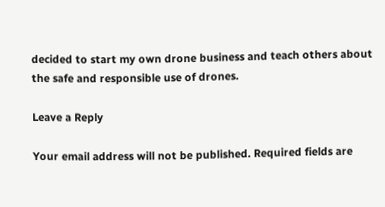decided to start my own drone business and teach others about the safe and responsible use of drones.

Leave a Reply

Your email address will not be published. Required fields are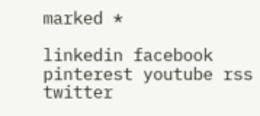marked *

linkedin facebook pinterest youtube rss twitter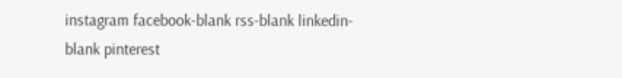instagram facebook-blank rss-blank linkedin-blank pinterest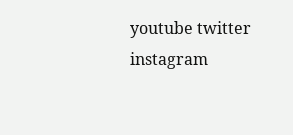youtube twitter instagram